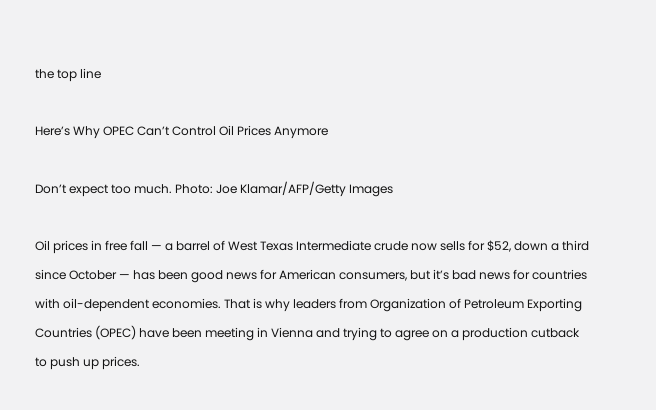the top line

Here’s Why OPEC Can’t Control Oil Prices Anymore

Don’t expect too much. Photo: Joe Klamar/AFP/Getty Images

Oil prices in free fall — a barrel of West Texas Intermediate crude now sells for $52, down a third since October — has been good news for American consumers, but it’s bad news for countries with oil-dependent economies. That is why leaders from Organization of Petroleum Exporting Countries (OPEC) have been meeting in Vienna and trying to agree on a production cutback to push up prices.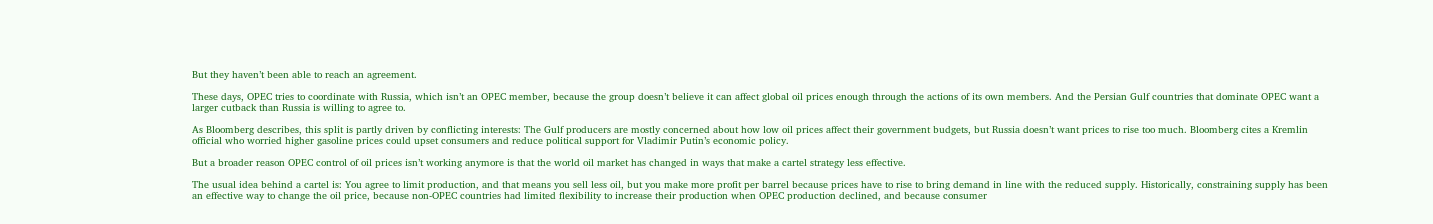But they haven’t been able to reach an agreement.

These days, OPEC tries to coordinate with Russia, which isn’t an OPEC member, because the group doesn’t believe it can affect global oil prices enough through the actions of its own members. And the Persian Gulf countries that dominate OPEC want a larger cutback than Russia is willing to agree to.

As Bloomberg describes, this split is partly driven by conflicting interests: The Gulf producers are mostly concerned about how low oil prices affect their government budgets, but Russia doesn’t want prices to rise too much. Bloomberg cites a Kremlin official who worried higher gasoline prices could upset consumers and reduce political support for Vladimir Putin’s economic policy.

But a broader reason OPEC control of oil prices isn’t working anymore is that the world oil market has changed in ways that make a cartel strategy less effective.

The usual idea behind a cartel is: You agree to limit production, and that means you sell less oil, but you make more profit per barrel because prices have to rise to bring demand in line with the reduced supply. Historically, constraining supply has been an effective way to change the oil price, because non-OPEC countries had limited flexibility to increase their production when OPEC production declined, and because consumer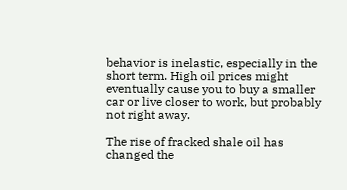behavior is inelastic, especially in the short term. High oil prices might eventually cause you to buy a smaller car or live closer to work, but probably not right away.

The rise of fracked shale oil has changed the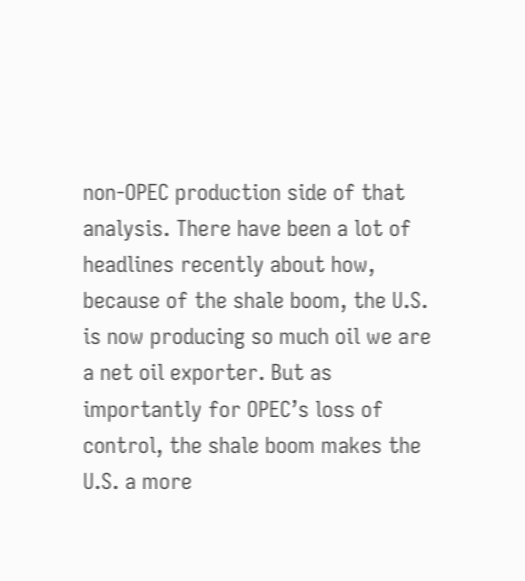non-OPEC production side of that analysis. There have been a lot of headlines recently about how, because of the shale boom, the U.S. is now producing so much oil we are a net oil exporter. But as importantly for OPEC’s loss of control, the shale boom makes the U.S. a more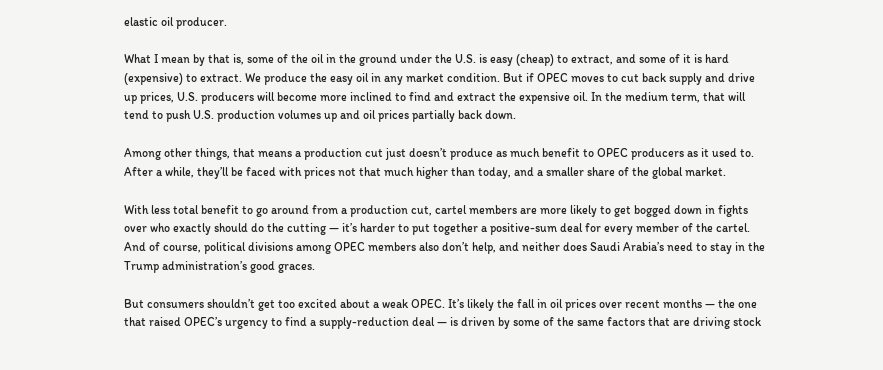elastic oil producer.

What I mean by that is, some of the oil in the ground under the U.S. is easy (cheap) to extract, and some of it is hard (expensive) to extract. We produce the easy oil in any market condition. But if OPEC moves to cut back supply and drive up prices, U.S. producers will become more inclined to find and extract the expensive oil. In the medium term, that will tend to push U.S. production volumes up and oil prices partially back down.

Among other things, that means a production cut just doesn’t produce as much benefit to OPEC producers as it used to. After a while, they’ll be faced with prices not that much higher than today, and a smaller share of the global market.

With less total benefit to go around from a production cut, cartel members are more likely to get bogged down in fights over who exactly should do the cutting — it’s harder to put together a positive-sum deal for every member of the cartel. And of course, political divisions among OPEC members also don’t help, and neither does Saudi Arabia’s need to stay in the Trump administration’s good graces.

But consumers shouldn’t get too excited about a weak OPEC. It’s likely the fall in oil prices over recent months — the one that raised OPEC’s urgency to find a supply-reduction deal — is driven by some of the same factors that are driving stock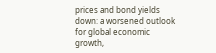prices and bond yields down: a worsened outlook for global economic growth,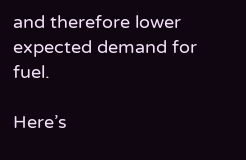and therefore lower expected demand for fuel.

Here’s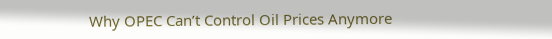Why OPEC Can’t Control Oil Prices Anymore